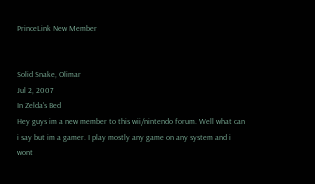PrinceLink New Member


Solid Snake, Olimar
Jul 2, 2007
In Zelda's Bed
Hey guys im a new member to this wii/nintendo forum. Well what can i say but im a gamer. I play mostly any game on any system and i wont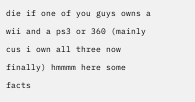die if one of you guys owns a wii and a ps3 or 360 (mainly cus i own all three now finally) hmmmm here some facts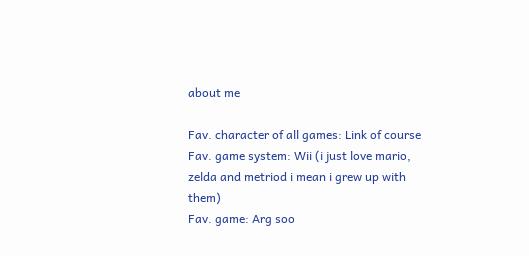about me

Fav. character of all games: Link of course
Fav. game system: Wii (i just love mario, zelda and metriod i mean i grew up with them)
Fav. game: Arg soo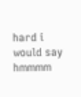hard i would say hmmmm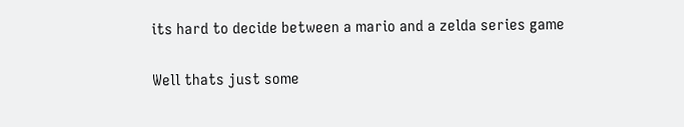its hard to decide between a mario and a zelda series game

Well thats just some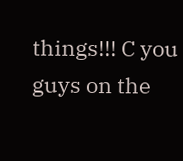things!!! C you guys on the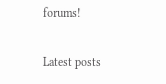forums!

Latest posts